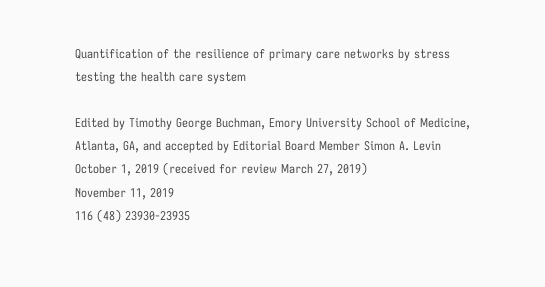Quantification of the resilience of primary care networks by stress testing the health care system

Edited by Timothy George Buchman, Emory University School of Medicine, Atlanta, GA, and accepted by Editorial Board Member Simon A. Levin October 1, 2019 (received for review March 27, 2019)
November 11, 2019
116 (48) 23930-23935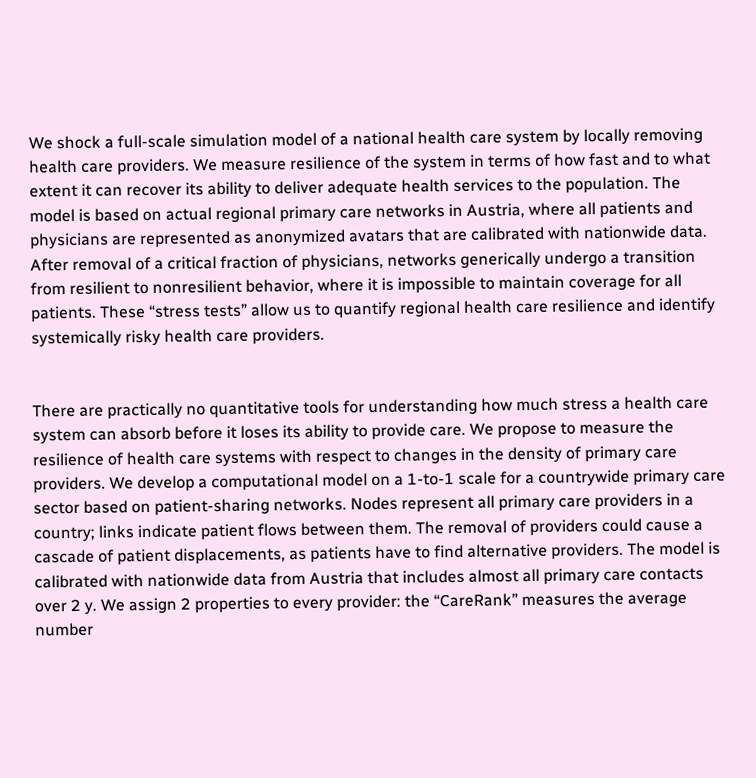We shock a full-scale simulation model of a national health care system by locally removing health care providers. We measure resilience of the system in terms of how fast and to what extent it can recover its ability to deliver adequate health services to the population. The model is based on actual regional primary care networks in Austria, where all patients and physicians are represented as anonymized avatars that are calibrated with nationwide data. After removal of a critical fraction of physicians, networks generically undergo a transition from resilient to nonresilient behavior, where it is impossible to maintain coverage for all patients. These “stress tests” allow us to quantify regional health care resilience and identify systemically risky health care providers.


There are practically no quantitative tools for understanding how much stress a health care system can absorb before it loses its ability to provide care. We propose to measure the resilience of health care systems with respect to changes in the density of primary care providers. We develop a computational model on a 1-to-1 scale for a countrywide primary care sector based on patient-sharing networks. Nodes represent all primary care providers in a country; links indicate patient flows between them. The removal of providers could cause a cascade of patient displacements, as patients have to find alternative providers. The model is calibrated with nationwide data from Austria that includes almost all primary care contacts over 2 y. We assign 2 properties to every provider: the “CareRank” measures the average number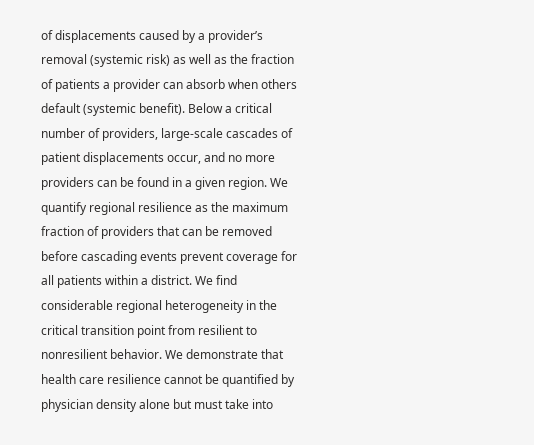of displacements caused by a provider’s removal (systemic risk) as well as the fraction of patients a provider can absorb when others default (systemic benefit). Below a critical number of providers, large-scale cascades of patient displacements occur, and no more providers can be found in a given region. We quantify regional resilience as the maximum fraction of providers that can be removed before cascading events prevent coverage for all patients within a district. We find considerable regional heterogeneity in the critical transition point from resilient to nonresilient behavior. We demonstrate that health care resilience cannot be quantified by physician density alone but must take into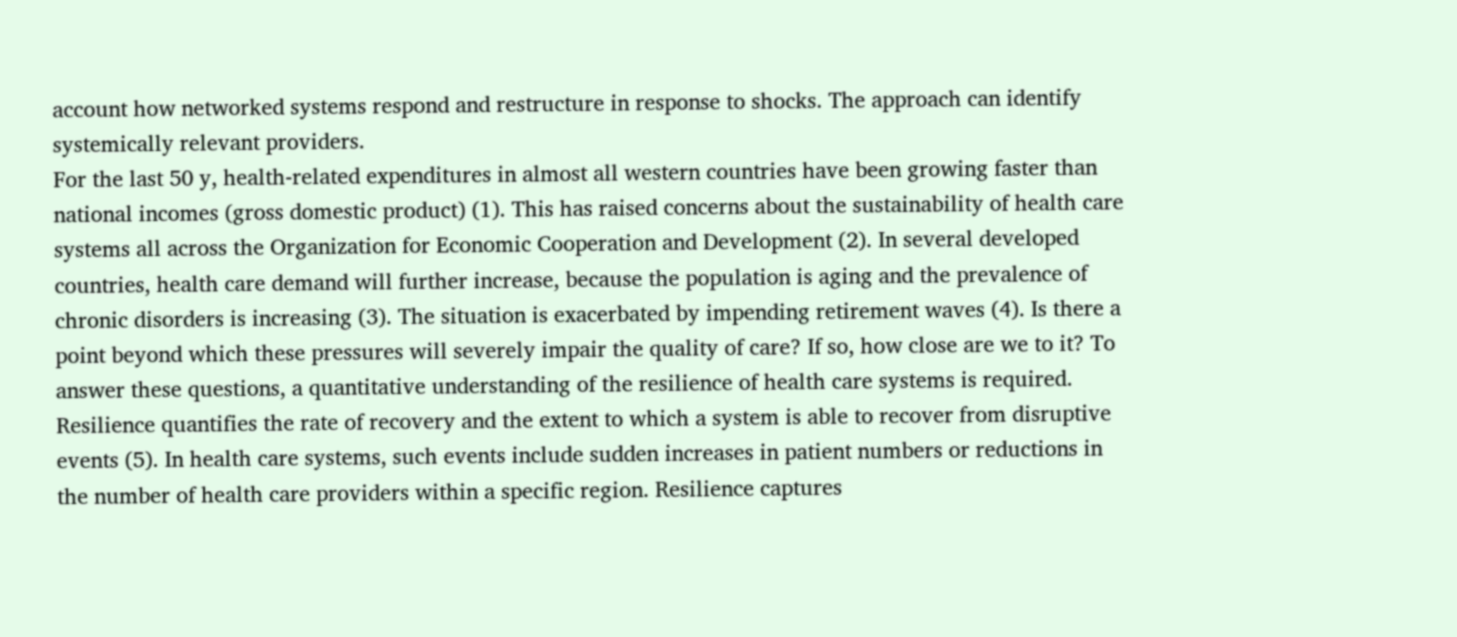account how networked systems respond and restructure in response to shocks. The approach can identify systemically relevant providers.
For the last 50 y, health-related expenditures in almost all western countries have been growing faster than national incomes (gross domestic product) (1). This has raised concerns about the sustainability of health care systems all across the Organization for Economic Cooperation and Development (2). In several developed countries, health care demand will further increase, because the population is aging and the prevalence of chronic disorders is increasing (3). The situation is exacerbated by impending retirement waves (4). Is there a point beyond which these pressures will severely impair the quality of care? If so, how close are we to it? To answer these questions, a quantitative understanding of the resilience of health care systems is required. Resilience quantifies the rate of recovery and the extent to which a system is able to recover from disruptive events (5). In health care systems, such events include sudden increases in patient numbers or reductions in the number of health care providers within a specific region. Resilience captures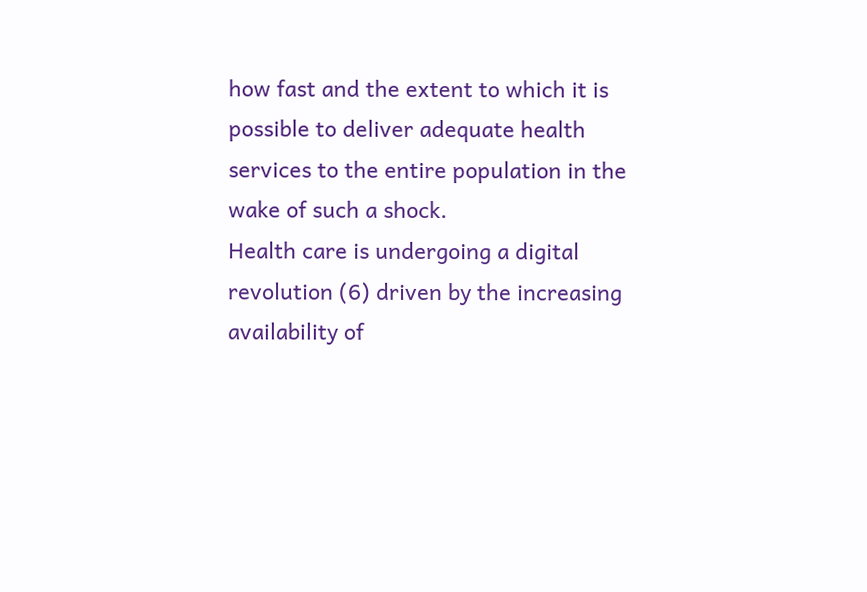how fast and the extent to which it is possible to deliver adequate health services to the entire population in the wake of such a shock.
Health care is undergoing a digital revolution (6) driven by the increasing availability of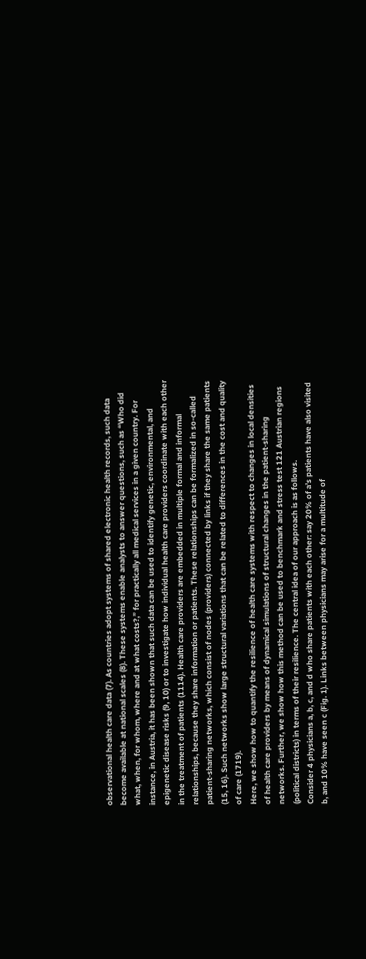observational health care data (7). As countries adopt systems of shared electronic health records, such data become available at national scales (8). These systems enable analysts to answer questions, such as “Who did what, when, for whom, where and at what costs?,” for practically all medical services in a given country. For instance, in Austria, it has been shown that such data can be used to identify genetic, environmental, and epigenetic disease risks (9, 10) or to investigate how individual health care providers coordinate with each other in the treatment of patients (1114). Health care providers are embedded in multiple formal and informal relationships, because they share information or patients. These relationships can be formalized in so-called patient-sharing networks, which consist of nodes (providers) connected by links if they share the same patients (15, 16). Such networks show large structural variations that can be related to differences in the cost and quality of care (1719).
Here, we show how to quantify the resilience of health care systems with respect to changes in local densities of health care providers by means of dynamical simulations of structural changes in the patient-sharing networks. Further, we show how this method can be used to benchmark and stress test 121 Austrian regions (political districts) in terms of their resilience. The central idea of our approach is as follows.
Consider 4 physicians a, b, c, and d who share patients with each other: say 20% of a’s patients have also visited b, and 10% have seen c (Fig. 1). Links between physicians may arise for a multitude of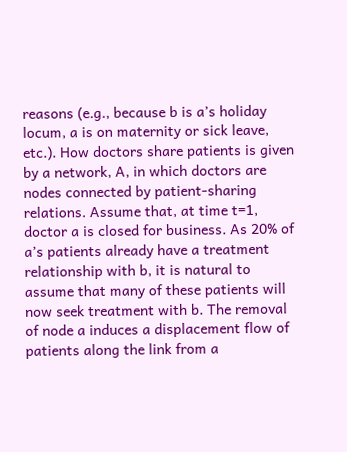reasons (e.g., because b is a’s holiday locum, a is on maternity or sick leave, etc.). How doctors share patients is given by a network, A, in which doctors are nodes connected by patient-sharing relations. Assume that, at time t=1, doctor a is closed for business. As 20% of a’s patients already have a treatment relationship with b, it is natural to assume that many of these patients will now seek treatment with b. The removal of node a induces a displacement flow of patients along the link from a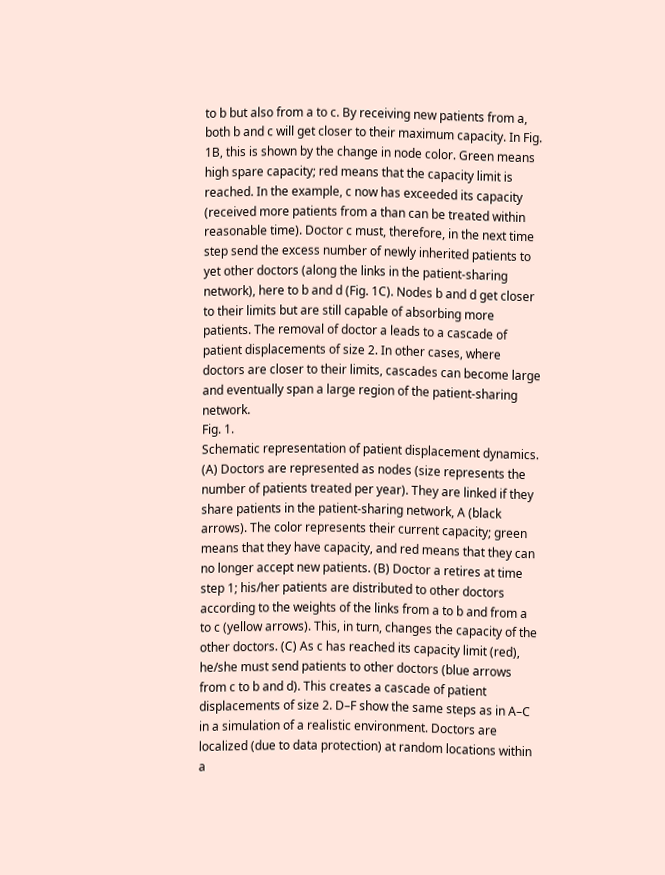to b but also from a to c. By receiving new patients from a, both b and c will get closer to their maximum capacity. In Fig. 1B, this is shown by the change in node color. Green means high spare capacity; red means that the capacity limit is reached. In the example, c now has exceeded its capacity (received more patients from a than can be treated within reasonable time). Doctor c must, therefore, in the next time step send the excess number of newly inherited patients to yet other doctors (along the links in the patient-sharing network), here to b and d (Fig. 1C). Nodes b and d get closer to their limits but are still capable of absorbing more patients. The removal of doctor a leads to a cascade of patient displacements of size 2. In other cases, where doctors are closer to their limits, cascades can become large and eventually span a large region of the patient-sharing network.
Fig. 1.
Schematic representation of patient displacement dynamics. (A) Doctors are represented as nodes (size represents the number of patients treated per year). They are linked if they share patients in the patient-sharing network, A (black arrows). The color represents their current capacity; green means that they have capacity, and red means that they can no longer accept new patients. (B) Doctor a retires at time step 1; his/her patients are distributed to other doctors according to the weights of the links from a to b and from a to c (yellow arrows). This, in turn, changes the capacity of the other doctors. (C) As c has reached its capacity limit (red), he/she must send patients to other doctors (blue arrows from c to b and d). This creates a cascade of patient displacements of size 2. D–F show the same steps as in A–C in a simulation of a realistic environment. Doctors are localized (due to data protection) at random locations within a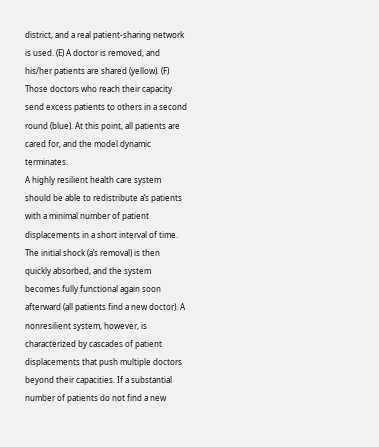district, and a real patient-sharing network is used. (E) A doctor is removed, and his/her patients are shared (yellow). (F) Those doctors who reach their capacity send excess patients to others in a second round (blue). At this point, all patients are cared for, and the model dynamic terminates.
A highly resilient health care system should be able to redistribute a’s patients with a minimal number of patient displacements in a short interval of time. The initial shock (a’s removal) is then quickly absorbed, and the system becomes fully functional again soon afterward (all patients find a new doctor). A nonresilient system, however, is characterized by cascades of patient displacements that push multiple doctors beyond their capacities. If a substantial number of patients do not find a new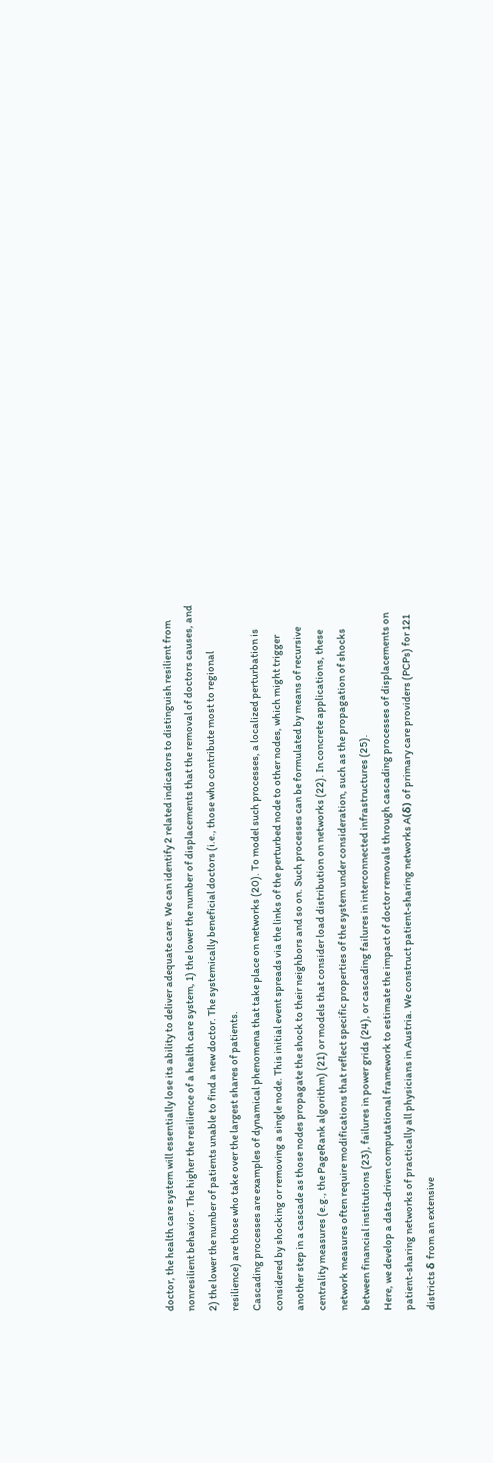doctor, the health care system will essentially lose its ability to deliver adequate care. We can identify 2 related indicators to distinguish resilient from nonresilient behavior. The higher the resilience of a health care system, 1) the lower the number of displacements that the removal of doctors causes, and 2) the lower the number of patients unable to find a new doctor. The systemically beneficial doctors (i.e., those who contribute most to regional resilience) are those who take over the largest shares of patients.
Cascading processes are examples of dynamical phenomena that take place on networks (20). To model such processes, a localized perturbation is considered by shocking or removing a single node. This initial event spreads via the links of the perturbed node to other nodes, which might trigger another step in a cascade as those nodes propagate the shock to their neighbors and so on. Such processes can be formulated by means of recursive centrality measures (e.g., the PageRank algorithm) (21) or models that consider load distribution on networks (22). In concrete applications, these network measures often require modifications that reflect specific properties of the system under consideration, such as the propagation of shocks between financial institutions (23), failures in power grids (24), or cascading failures in interconnected infrastructures (25).
Here, we develop a data-driven computational framework to estimate the impact of doctor removals through cascading processes of displacements on patient-sharing networks of practically all physicians in Austria. We construct patient-sharing networks A(δ) of primary care providers (PCPs) for 121 districts δ from an extensive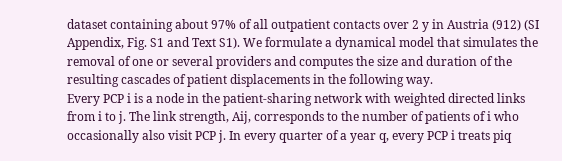dataset containing about 97% of all outpatient contacts over 2 y in Austria (912) (SI Appendix, Fig. S1 and Text S1). We formulate a dynamical model that simulates the removal of one or several providers and computes the size and duration of the resulting cascades of patient displacements in the following way.
Every PCP i is a node in the patient-sharing network with weighted directed links from i to j. The link strength, Aij, corresponds to the number of patients of i who occasionally also visit PCP j. In every quarter of a year q, every PCP i treats piq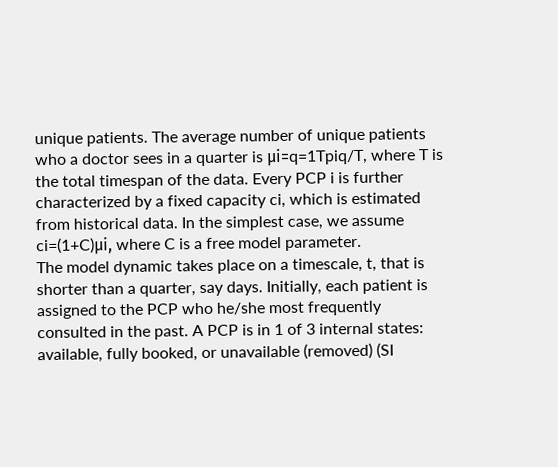unique patients. The average number of unique patients who a doctor sees in a quarter is μi=q=1Tpiq/T, where T is the total timespan of the data. Every PCP i is further characterized by a fixed capacity ci, which is estimated from historical data. In the simplest case, we assume ci=(1+C)μi, where C is a free model parameter.
The model dynamic takes place on a timescale, t, that is shorter than a quarter, say days. Initially, each patient is assigned to the PCP who he/she most frequently consulted in the past. A PCP is in 1 of 3 internal states: available, fully booked, or unavailable (removed) (SI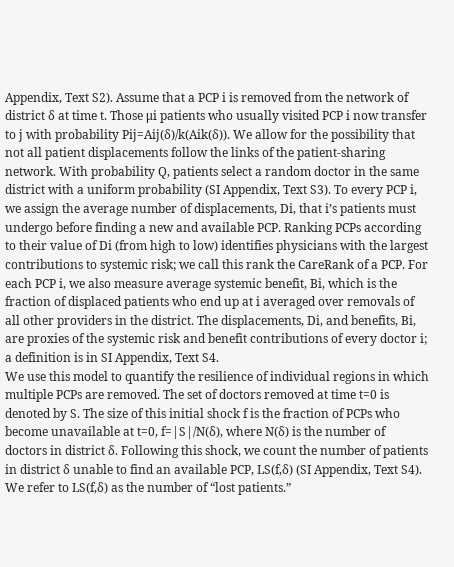Appendix, Text S2). Assume that a PCP i is removed from the network of district δ at time t. Those μi patients who usually visited PCP i now transfer to j with probability Pij=Aij(δ)/k(Aik(δ)). We allow for the possibility that not all patient displacements follow the links of the patient-sharing network. With probability Q, patients select a random doctor in the same district with a uniform probability (SI Appendix, Text S3). To every PCP i, we assign the average number of displacements, Di, that i’s patients must undergo before finding a new and available PCP. Ranking PCPs according to their value of Di (from high to low) identifies physicians with the largest contributions to systemic risk; we call this rank the CareRank of a PCP. For each PCP i, we also measure average systemic benefit, Bi, which is the fraction of displaced patients who end up at i averaged over removals of all other providers in the district. The displacements, Di, and benefits, Bi, are proxies of the systemic risk and benefit contributions of every doctor i; a definition is in SI Appendix, Text S4.
We use this model to quantify the resilience of individual regions in which multiple PCPs are removed. The set of doctors removed at time t=0 is denoted by S. The size of this initial shock f is the fraction of PCPs who become unavailable at t=0, f=|S|/N(δ), where N(δ) is the number of doctors in district δ. Following this shock, we count the number of patients in district δ unable to find an available PCP, LS(f,δ) (SI Appendix, Text S4). We refer to LS(f,δ) as the number of “lost patients.”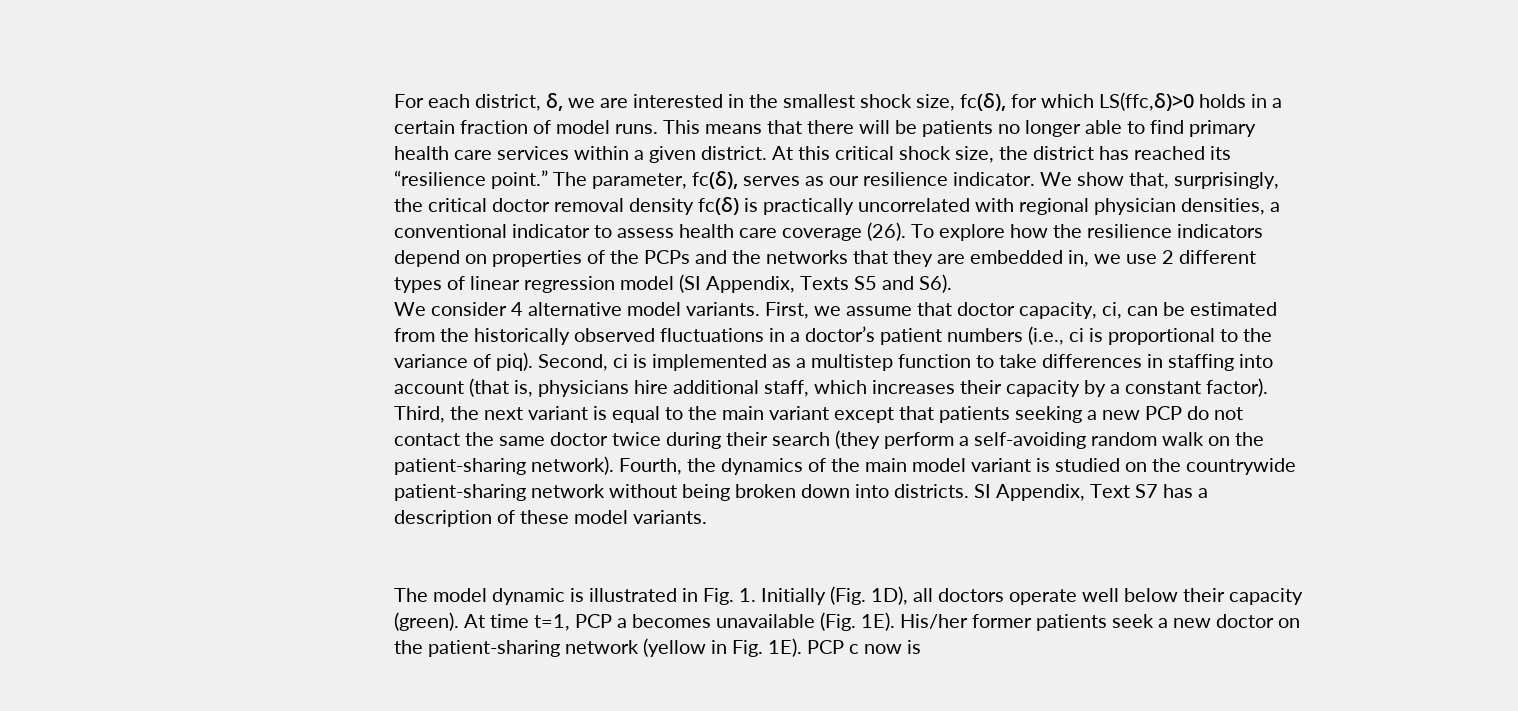For each district, δ, we are interested in the smallest shock size, fc(δ), for which LS(ffc,δ)>0 holds in a certain fraction of model runs. This means that there will be patients no longer able to find primary health care services within a given district. At this critical shock size, the district has reached its “resilience point.” The parameter, fc(δ), serves as our resilience indicator. We show that, surprisingly, the critical doctor removal density fc(δ) is practically uncorrelated with regional physician densities, a conventional indicator to assess health care coverage (26). To explore how the resilience indicators depend on properties of the PCPs and the networks that they are embedded in, we use 2 different types of linear regression model (SI Appendix, Texts S5 and S6).
We consider 4 alternative model variants. First, we assume that doctor capacity, ci, can be estimated from the historically observed fluctuations in a doctor’s patient numbers (i.e., ci is proportional to the variance of piq). Second, ci is implemented as a multistep function to take differences in staffing into account (that is, physicians hire additional staff, which increases their capacity by a constant factor). Third, the next variant is equal to the main variant except that patients seeking a new PCP do not contact the same doctor twice during their search (they perform a self-avoiding random walk on the patient-sharing network). Fourth, the dynamics of the main model variant is studied on the countrywide patient-sharing network without being broken down into districts. SI Appendix, Text S7 has a description of these model variants.


The model dynamic is illustrated in Fig. 1. Initially (Fig. 1D), all doctors operate well below their capacity (green). At time t=1, PCP a becomes unavailable (Fig. 1E). His/her former patients seek a new doctor on the patient-sharing network (yellow in Fig. 1E). PCP c now is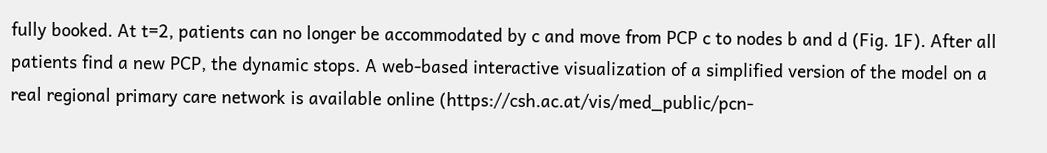fully booked. At t=2, patients can no longer be accommodated by c and move from PCP c to nodes b and d (Fig. 1F). After all patients find a new PCP, the dynamic stops. A web-based interactive visualization of a simplified version of the model on a real regional primary care network is available online (https://csh.ac.at/vis/med_public/pcn-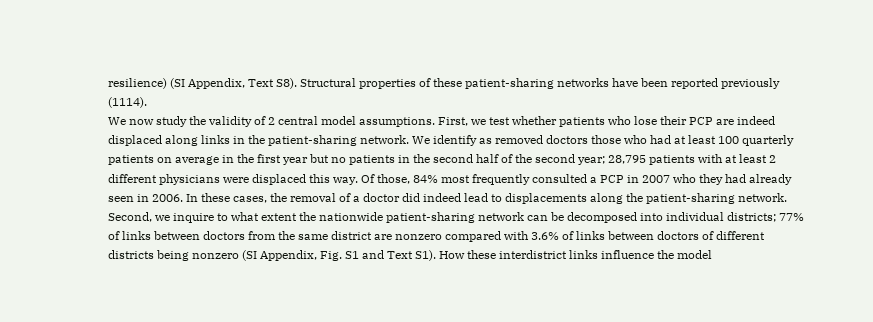resilience) (SI Appendix, Text S8). Structural properties of these patient-sharing networks have been reported previously (1114).
We now study the validity of 2 central model assumptions. First, we test whether patients who lose their PCP are indeed displaced along links in the patient-sharing network. We identify as removed doctors those who had at least 100 quarterly patients on average in the first year but no patients in the second half of the second year; 28,795 patients with at least 2 different physicians were displaced this way. Of those, 84% most frequently consulted a PCP in 2007 who they had already seen in 2006. In these cases, the removal of a doctor did indeed lead to displacements along the patient-sharing network. Second, we inquire to what extent the nationwide patient-sharing network can be decomposed into individual districts; 77% of links between doctors from the same district are nonzero compared with 3.6% of links between doctors of different districts being nonzero (SI Appendix, Fig. S1 and Text S1). How these interdistrict links influence the model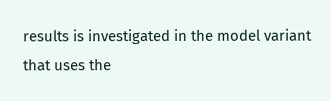results is investigated in the model variant that uses the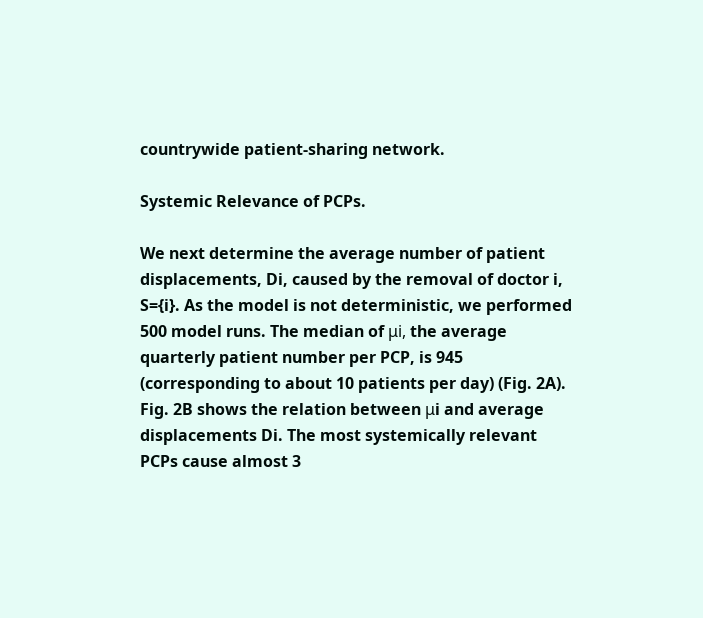countrywide patient-sharing network.

Systemic Relevance of PCPs.

We next determine the average number of patient displacements, Di, caused by the removal of doctor i, S={i}. As the model is not deterministic, we performed 500 model runs. The median of μi, the average quarterly patient number per PCP, is 945 (corresponding to about 10 patients per day) (Fig. 2A). Fig. 2B shows the relation between μi and average displacements Di. The most systemically relevant PCPs cause almost 3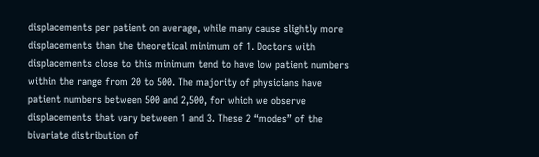displacements per patient on average, while many cause slightly more displacements than the theoretical minimum of 1. Doctors with displacements close to this minimum tend to have low patient numbers within the range from 20 to 500. The majority of physicians have patient numbers between 500 and 2,500, for which we observe displacements that vary between 1 and 3. These 2 “modes” of the bivariate distribution of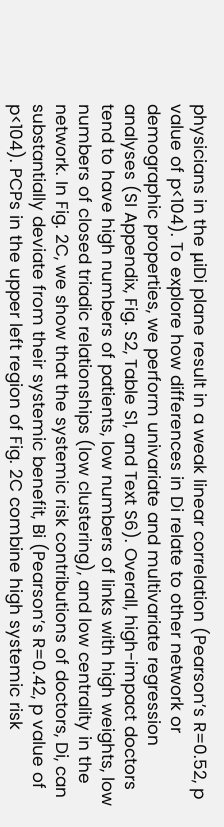physicians in the μiDi plane result in a weak linear correlation (Pearson’s R=0.52, p value of p<104). To explore how differences in Di relate to other network or demographic properties, we perform univariate and multivariate regression analyses (SI Appendix, Fig. S2, Table S1, and Text S6). Overall, high-impact doctors tend to have high numbers of patients, low numbers of links with high weights, low numbers of closed triadic relationships (low clustering), and low centrality in the network. In Fig. 2C, we show that the systemic risk contributions of doctors, Di, can substantially deviate from their systemic benefit, Bi (Pearson’s R=0.42, p value of p<104). PCPs in the upper left region of Fig. 2C combine high systemic risk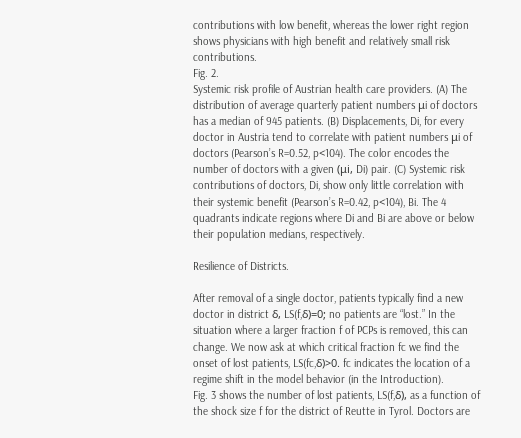contributions with low benefit, whereas the lower right region shows physicians with high benefit and relatively small risk contributions.
Fig. 2.
Systemic risk profile of Austrian health care providers. (A) The distribution of average quarterly patient numbers μi of doctors has a median of 945 patients. (B) Displacements, Di, for every doctor in Austria tend to correlate with patient numbers μi of doctors (Pearson’s R=0.52, p<104). The color encodes the number of doctors with a given (μi, Di) pair. (C) Systemic risk contributions of doctors, Di, show only little correlation with their systemic benefit (Pearson’s R=0.42, p<104), Bi. The 4 quadrants indicate regions where Di and Bi are above or below their population medians, respectively.

Resilience of Districts.

After removal of a single doctor, patients typically find a new doctor in district δ, LS(f,δ)=0; no patients are “lost.” In the situation where a larger fraction f of PCPs is removed, this can change. We now ask at which critical fraction fc we find the onset of lost patients, LS(fc,δ)>0. fc indicates the location of a regime shift in the model behavior (in the Introduction).
Fig. 3 shows the number of lost patients, LS(f,δ), as a function of the shock size f for the district of Reutte in Tyrol. Doctors are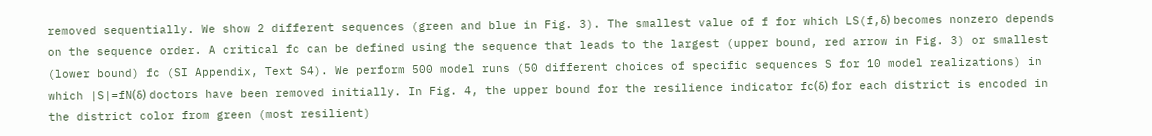removed sequentially. We show 2 different sequences (green and blue in Fig. 3). The smallest value of f for which LS(f,δ) becomes nonzero depends on the sequence order. A critical fc can be defined using the sequence that leads to the largest (upper bound, red arrow in Fig. 3) or smallest (lower bound) fc (SI Appendix, Text S4). We perform 500 model runs (50 different choices of specific sequences S for 10 model realizations) in which |S|=fN(δ) doctors have been removed initially. In Fig. 4, the upper bound for the resilience indicator fc(δ) for each district is encoded in the district color from green (most resilient)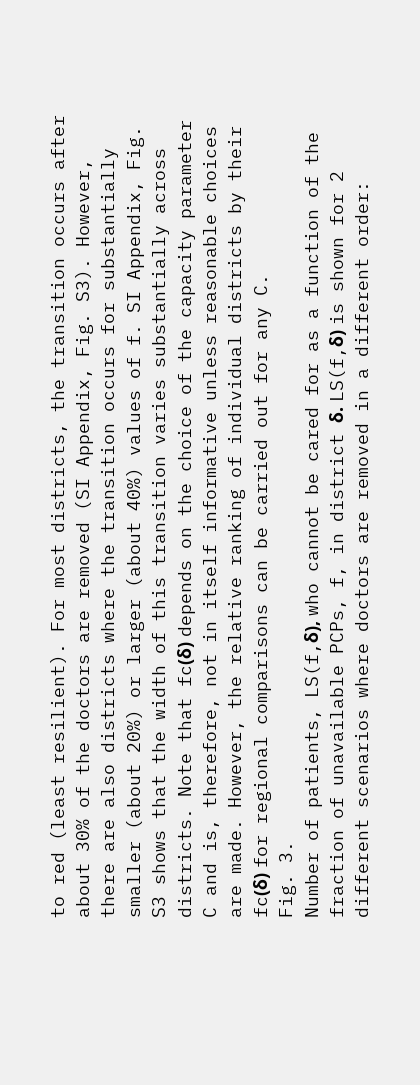to red (least resilient). For most districts, the transition occurs after about 30% of the doctors are removed (SI Appendix, Fig. S3). However, there are also districts where the transition occurs for substantially smaller (about 20%) or larger (about 40%) values of f. SI Appendix, Fig. S3 shows that the width of this transition varies substantially across districts. Note that fc(δ) depends on the choice of the capacity parameter C and is, therefore, not in itself informative unless reasonable choices are made. However, the relative ranking of individual districts by their fc(δ) for regional comparisons can be carried out for any C.
Fig. 3.
Number of patients, LS(f,δ), who cannot be cared for as a function of the fraction of unavailable PCPs, f, in district δ. LS(f,δ) is shown for 2 different scenarios where doctors are removed in a different order: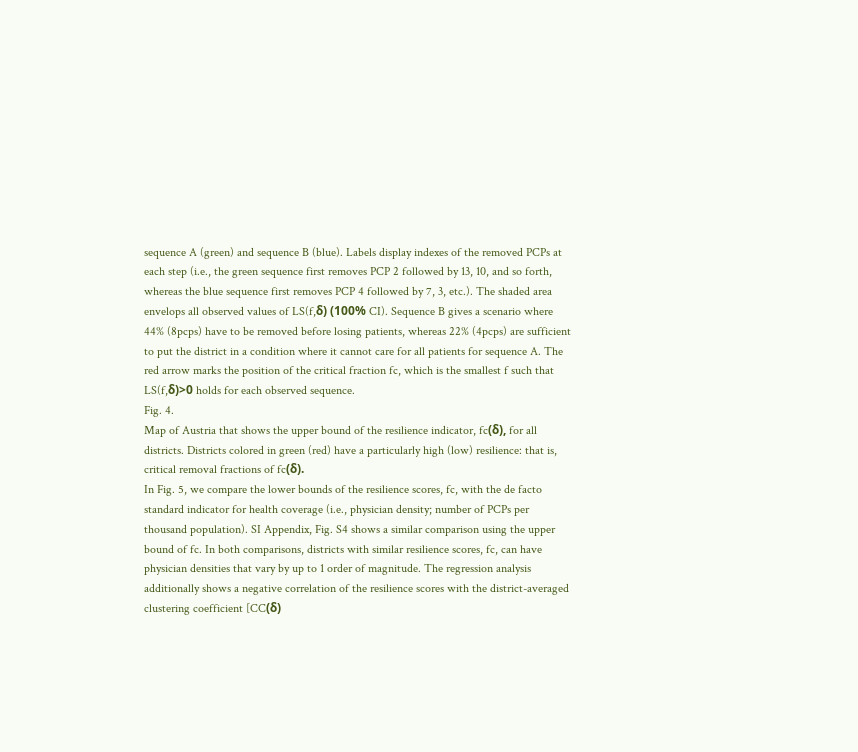sequence A (green) and sequence B (blue). Labels display indexes of the removed PCPs at each step (i.e., the green sequence first removes PCP 2 followed by 13, 10, and so forth, whereas the blue sequence first removes PCP 4 followed by 7, 3, etc.). The shaded area envelops all observed values of LS(f,δ) (100% CI). Sequence B gives a scenario where 44% (8pcps) have to be removed before losing patients, whereas 22% (4pcps) are sufficient to put the district in a condition where it cannot care for all patients for sequence A. The red arrow marks the position of the critical fraction fc, which is the smallest f such that LS(f,δ)>0 holds for each observed sequence.
Fig. 4.
Map of Austria that shows the upper bound of the resilience indicator, fc(δ), for all districts. Districts colored in green (red) have a particularly high (low) resilience: that is, critical removal fractions of fc(δ).
In Fig. 5, we compare the lower bounds of the resilience scores, fc, with the de facto standard indicator for health coverage (i.e., physician density; number of PCPs per thousand population). SI Appendix, Fig. S4 shows a similar comparison using the upper bound of fc. In both comparisons, districts with similar resilience scores, fc, can have physician densities that vary by up to 1 order of magnitude. The regression analysis additionally shows a negative correlation of the resilience scores with the district-averaged clustering coefficient [CC(δ)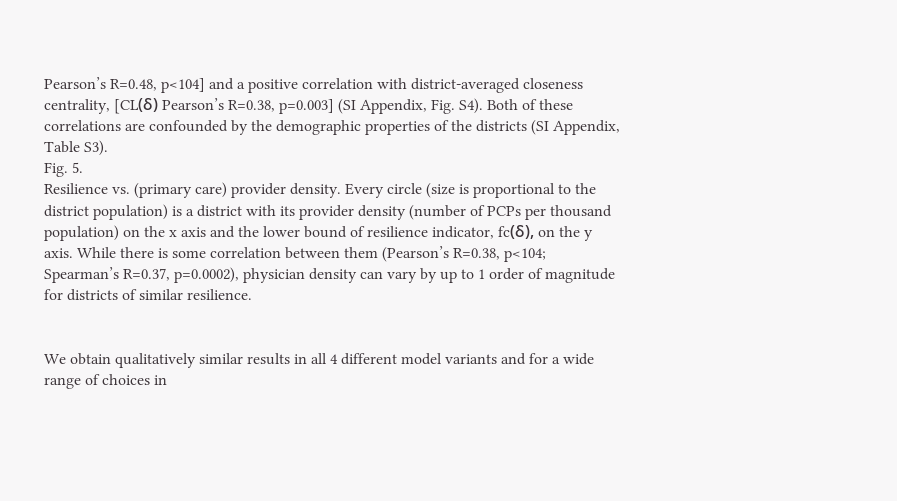Pearson’s R=0.48, p<104] and a positive correlation with district-averaged closeness centrality, [CL(δ) Pearson’s R=0.38, p=0.003] (SI Appendix, Fig. S4). Both of these correlations are confounded by the demographic properties of the districts (SI Appendix, Table S3).
Fig. 5.
Resilience vs. (primary care) provider density. Every circle (size is proportional to the district population) is a district with its provider density (number of PCPs per thousand population) on the x axis and the lower bound of resilience indicator, fc(δ), on the y axis. While there is some correlation between them (Pearson’s R=0.38, p<104; Spearman’s R=0.37, p=0.0002), physician density can vary by up to 1 order of magnitude for districts of similar resilience.


We obtain qualitatively similar results in all 4 different model variants and for a wide range of choices in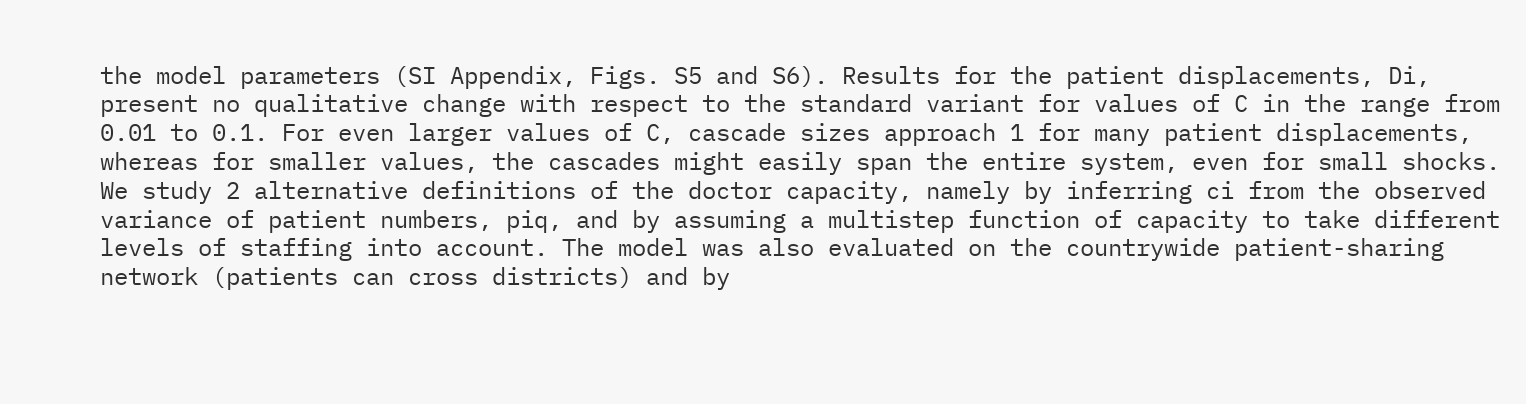the model parameters (SI Appendix, Figs. S5 and S6). Results for the patient displacements, Di, present no qualitative change with respect to the standard variant for values of C in the range from 0.01 to 0.1. For even larger values of C, cascade sizes approach 1 for many patient displacements, whereas for smaller values, the cascades might easily span the entire system, even for small shocks. We study 2 alternative definitions of the doctor capacity, namely by inferring ci from the observed variance of patient numbers, piq, and by assuming a multistep function of capacity to take different levels of staffing into account. The model was also evaluated on the countrywide patient-sharing network (patients can cross districts) and by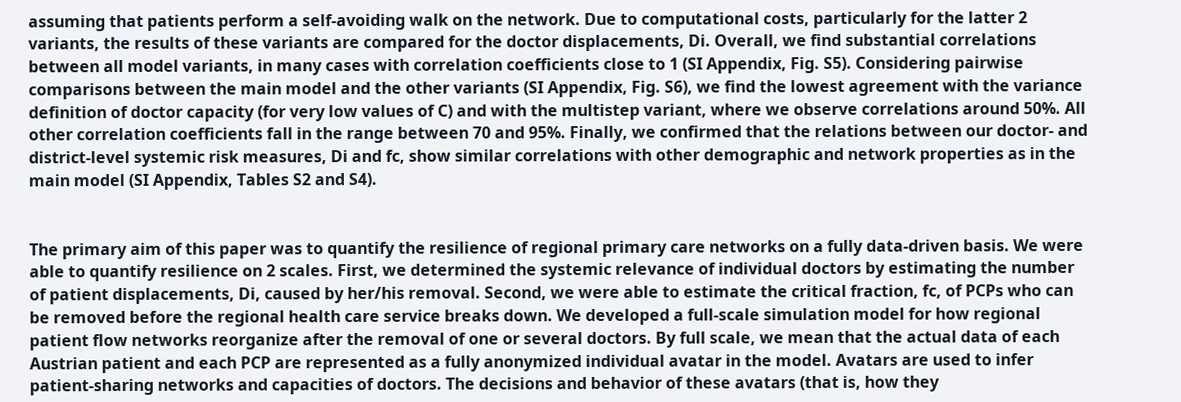assuming that patients perform a self-avoiding walk on the network. Due to computational costs, particularly for the latter 2 variants, the results of these variants are compared for the doctor displacements, Di. Overall, we find substantial correlations between all model variants, in many cases with correlation coefficients close to 1 (SI Appendix, Fig. S5). Considering pairwise comparisons between the main model and the other variants (SI Appendix, Fig. S6), we find the lowest agreement with the variance definition of doctor capacity (for very low values of C) and with the multistep variant, where we observe correlations around 50%. All other correlation coefficients fall in the range between 70 and 95%. Finally, we confirmed that the relations between our doctor- and district-level systemic risk measures, Di and fc, show similar correlations with other demographic and network properties as in the main model (SI Appendix, Tables S2 and S4).


The primary aim of this paper was to quantify the resilience of regional primary care networks on a fully data-driven basis. We were able to quantify resilience on 2 scales. First, we determined the systemic relevance of individual doctors by estimating the number of patient displacements, Di, caused by her/his removal. Second, we were able to estimate the critical fraction, fc, of PCPs who can be removed before the regional health care service breaks down. We developed a full-scale simulation model for how regional patient flow networks reorganize after the removal of one or several doctors. By full scale, we mean that the actual data of each Austrian patient and each PCP are represented as a fully anonymized individual avatar in the model. Avatars are used to infer patient-sharing networks and capacities of doctors. The decisions and behavior of these avatars (that is, how they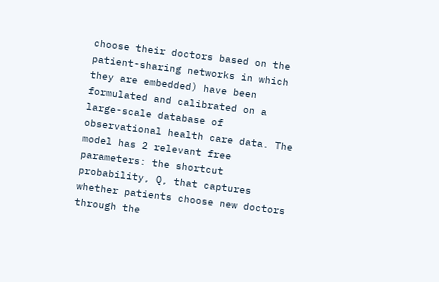choose their doctors based on the patient-sharing networks in which they are embedded) have been formulated and calibrated on a large-scale database of observational health care data. The model has 2 relevant free parameters: the shortcut probability, Q, that captures whether patients choose new doctors through the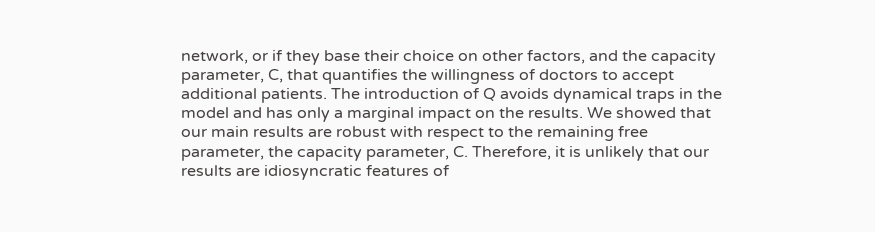network, or if they base their choice on other factors, and the capacity parameter, C, that quantifies the willingness of doctors to accept additional patients. The introduction of Q avoids dynamical traps in the model and has only a marginal impact on the results. We showed that our main results are robust with respect to the remaining free parameter, the capacity parameter, C. Therefore, it is unlikely that our results are idiosyncratic features of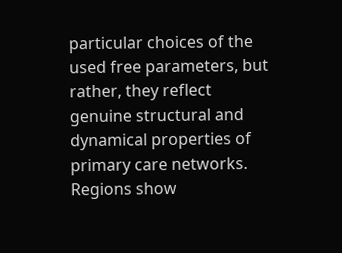particular choices of the used free parameters, but rather, they reflect genuine structural and dynamical properties of primary care networks.
Regions show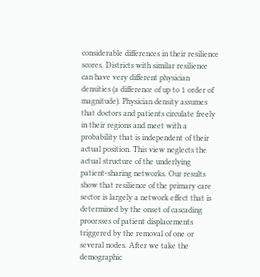considerable differences in their resilience scores. Districts with similar resilience can have very different physician densities (a difference of up to 1 order of magnitude). Physician density assumes that doctors and patients circulate freely in their regions and meet with a probability that is independent of their actual position. This view neglects the actual structure of the underlying patient-sharing networks. Our results show that resilience of the primary care sector is largely a network effect that is determined by the onset of cascading processes of patient displacements triggered by the removal of one or several nodes. After we take the demographic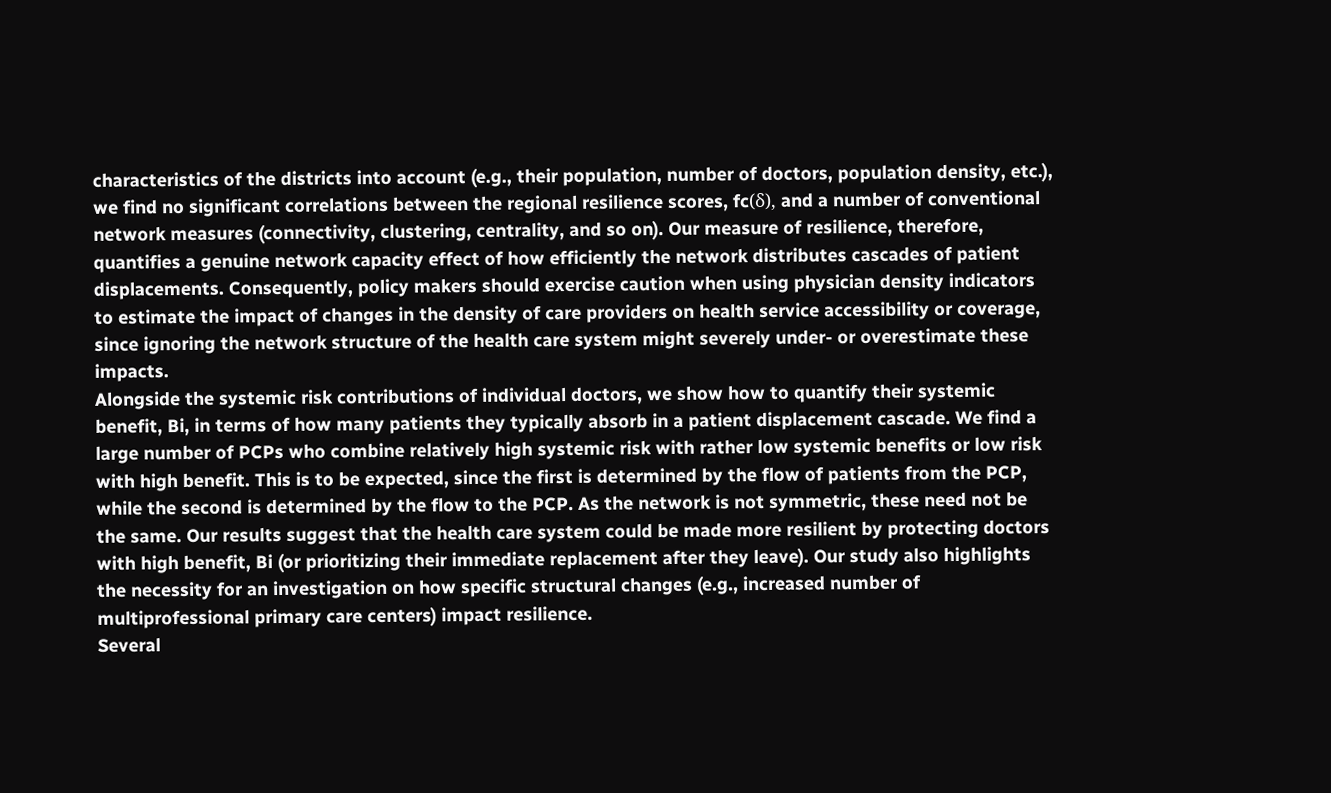characteristics of the districts into account (e.g., their population, number of doctors, population density, etc.), we find no significant correlations between the regional resilience scores, fc(δ), and a number of conventional network measures (connectivity, clustering, centrality, and so on). Our measure of resilience, therefore, quantifies a genuine network capacity effect of how efficiently the network distributes cascades of patient displacements. Consequently, policy makers should exercise caution when using physician density indicators to estimate the impact of changes in the density of care providers on health service accessibility or coverage, since ignoring the network structure of the health care system might severely under- or overestimate these impacts.
Alongside the systemic risk contributions of individual doctors, we show how to quantify their systemic benefit, Bi, in terms of how many patients they typically absorb in a patient displacement cascade. We find a large number of PCPs who combine relatively high systemic risk with rather low systemic benefits or low risk with high benefit. This is to be expected, since the first is determined by the flow of patients from the PCP, while the second is determined by the flow to the PCP. As the network is not symmetric, these need not be the same. Our results suggest that the health care system could be made more resilient by protecting doctors with high benefit, Bi (or prioritizing their immediate replacement after they leave). Our study also highlights the necessity for an investigation on how specific structural changes (e.g., increased number of multiprofessional primary care centers) impact resilience.
Several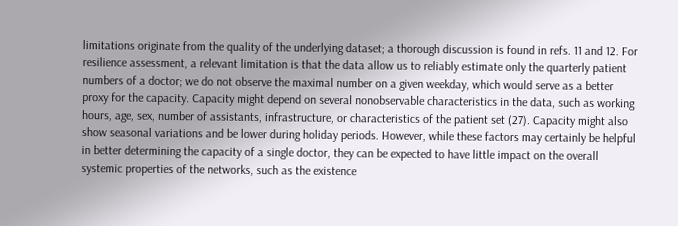limitations originate from the quality of the underlying dataset; a thorough discussion is found in refs. 11 and 12. For resilience assessment, a relevant limitation is that the data allow us to reliably estimate only the quarterly patient numbers of a doctor; we do not observe the maximal number on a given weekday, which would serve as a better proxy for the capacity. Capacity might depend on several nonobservable characteristics in the data, such as working hours, age, sex, number of assistants, infrastructure, or characteristics of the patient set (27). Capacity might also show seasonal variations and be lower during holiday periods. However, while these factors may certainly be helpful in better determining the capacity of a single doctor, they can be expected to have little impact on the overall systemic properties of the networks, such as the existence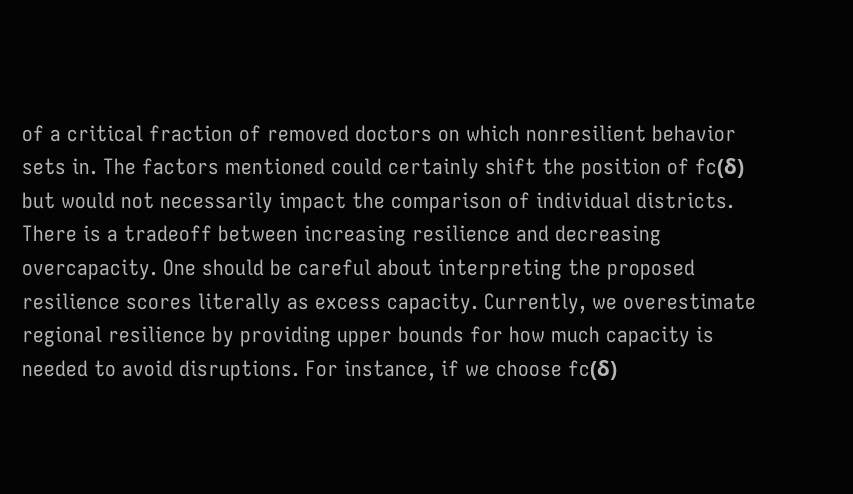of a critical fraction of removed doctors on which nonresilient behavior sets in. The factors mentioned could certainly shift the position of fc(δ) but would not necessarily impact the comparison of individual districts.
There is a tradeoff between increasing resilience and decreasing overcapacity. One should be careful about interpreting the proposed resilience scores literally as excess capacity. Currently, we overestimate regional resilience by providing upper bounds for how much capacity is needed to avoid disruptions. For instance, if we choose fc(δ)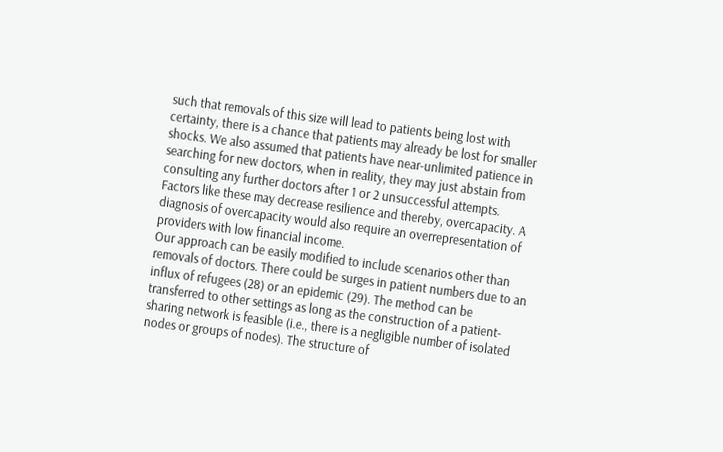such that removals of this size will lead to patients being lost with certainty, there is a chance that patients may already be lost for smaller shocks. We also assumed that patients have near-unlimited patience in searching for new doctors, when in reality, they may just abstain from consulting any further doctors after 1 or 2 unsuccessful attempts. Factors like these may decrease resilience and thereby, overcapacity. A diagnosis of overcapacity would also require an overrepresentation of providers with low financial income.
Our approach can be easily modified to include scenarios other than removals of doctors. There could be surges in patient numbers due to an influx of refugees (28) or an epidemic (29). The method can be transferred to other settings as long as the construction of a patient-sharing network is feasible (i.e., there is a negligible number of isolated nodes or groups of nodes). The structure of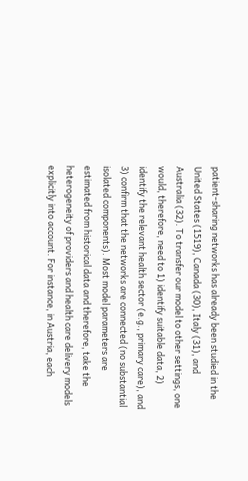patient-sharing networks has already been studied in the United States (1519), Canada (30), Italy (31), and Australia (32). To transfer our model to other settings, one would, therefore, need to 1) identify suitable data, 2) identify the relevant health sector (e.g., primary care), and 3) confirm that the networks are connected (no substantial isolated components). Most model parameters are estimated from historical data and therefore, take the heterogeneity of providers and health care delivery models explicitly into account. For instance, in Austria, each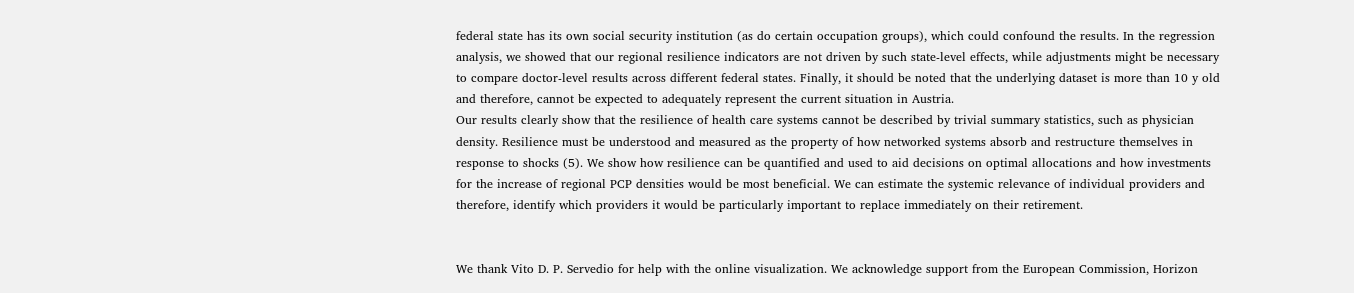federal state has its own social security institution (as do certain occupation groups), which could confound the results. In the regression analysis, we showed that our regional resilience indicators are not driven by such state-level effects, while adjustments might be necessary to compare doctor-level results across different federal states. Finally, it should be noted that the underlying dataset is more than 10 y old and therefore, cannot be expected to adequately represent the current situation in Austria.
Our results clearly show that the resilience of health care systems cannot be described by trivial summary statistics, such as physician density. Resilience must be understood and measured as the property of how networked systems absorb and restructure themselves in response to shocks (5). We show how resilience can be quantified and used to aid decisions on optimal allocations and how investments for the increase of regional PCP densities would be most beneficial. We can estimate the systemic relevance of individual providers and therefore, identify which providers it would be particularly important to replace immediately on their retirement.


We thank Vito D. P. Servedio for help with the online visualization. We acknowledge support from the European Commission, Horizon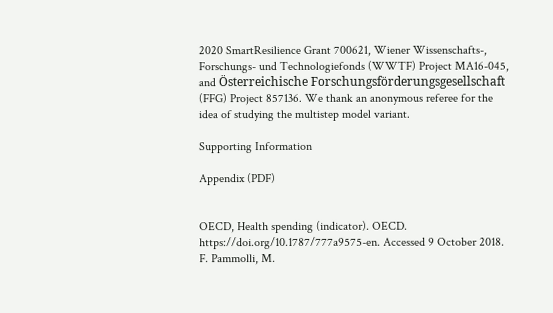2020 SmartResilience Grant 700621, Wiener Wissenschafts-, Forschungs- und Technologiefonds (WWTF) Project MA16-045, and Österreichische Forschungsförderungsgesellschaft (FFG) Project 857136. We thank an anonymous referee for the idea of studying the multistep model variant.

Supporting Information

Appendix (PDF)


OECD, Health spending (indicator). OECD. https://doi.org/10.1787/777a9575-en. Accessed 9 October 2018.
F. Pammolli, M.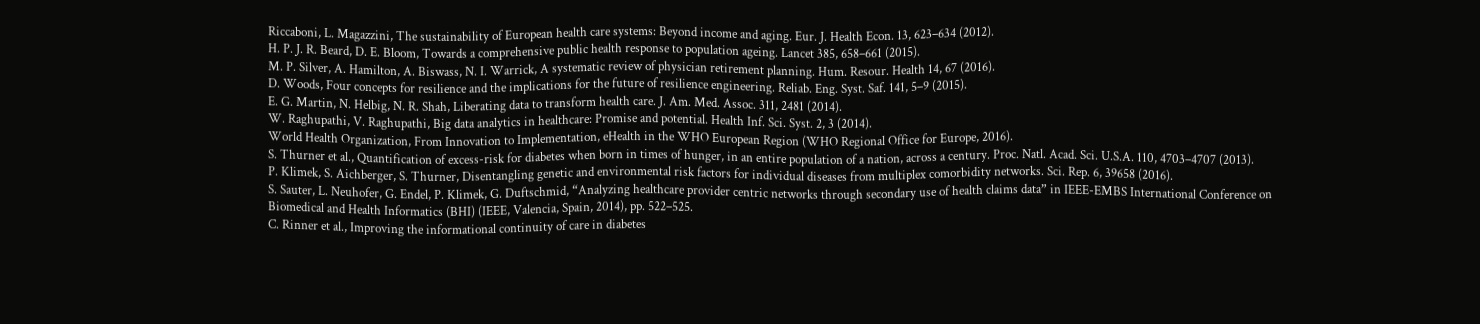Riccaboni, L. Magazzini, The sustainability of European health care systems: Beyond income and aging. Eur. J. Health Econ. 13, 623–634 (2012).
H. P. J. R. Beard, D. E. Bloom, Towards a comprehensive public health response to population ageing. Lancet 385, 658–661 (2015).
M. P. Silver, A. Hamilton, A. Biswass, N. I. Warrick, A systematic review of physician retirement planning. Hum. Resour. Health 14, 67 (2016).
D. Woods, Four concepts for resilience and the implications for the future of resilience engineering. Reliab. Eng. Syst. Saf. 141, 5–9 (2015).
E. G. Martin, N. Helbig, N. R. Shah, Liberating data to transform health care. J. Am. Med. Assoc. 311, 2481 (2014).
W. Raghupathi, V. Raghupathi, Big data analytics in healthcare: Promise and potential. Health Inf. Sci. Syst. 2, 3 (2014).
World Health Organization, From Innovation to Implementation, eHealth in the WHO European Region (WHO Regional Office for Europe, 2016).
S. Thurner et al., Quantification of excess-risk for diabetes when born in times of hunger, in an entire population of a nation, across a century. Proc. Natl. Acad. Sci. U.S.A. 110, 4703–4707 (2013).
P. Klimek, S. Aichberger, S. Thurner, Disentangling genetic and environmental risk factors for individual diseases from multiplex comorbidity networks. Sci. Rep. 6, 39658 (2016).
S. Sauter, L. Neuhofer, G. Endel, P. Klimek, G. Duftschmid, “Analyzing healthcare provider centric networks through secondary use of health claims data” in IEEE-EMBS International Conference on Biomedical and Health Informatics (BHI) (IEEE, Valencia, Spain, 2014), pp. 522–525.
C. Rinner et al., Improving the informational continuity of care in diabetes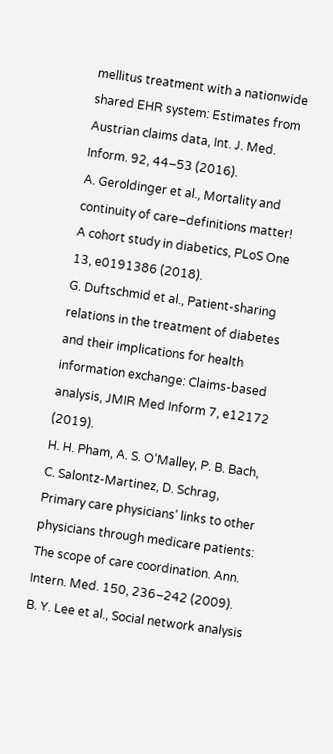mellitus treatment with a nationwide shared EHR system: Estimates from Austrian claims data, Int. J. Med. Inform. 92, 44–53 (2016).
A. Geroldinger et al., Mortality and continuity of care–definitions matter! A cohort study in diabetics, PLoS One 13, e0191386 (2018).
G. Duftschmid et al., Patient-sharing relations in the treatment of diabetes and their implications for health information exchange: Claims-based analysis, JMIR Med Inform 7, e12172 (2019).
H. H. Pham, A. S. O’Malley, P. B. Bach, C. Salontz-Martinez, D. Schrag, Primary care physicians’ links to other physicians through medicare patients: The scope of care coordination. Ann. Intern. Med. 150, 236–242 (2009).
B. Y. Lee et al., Social network analysis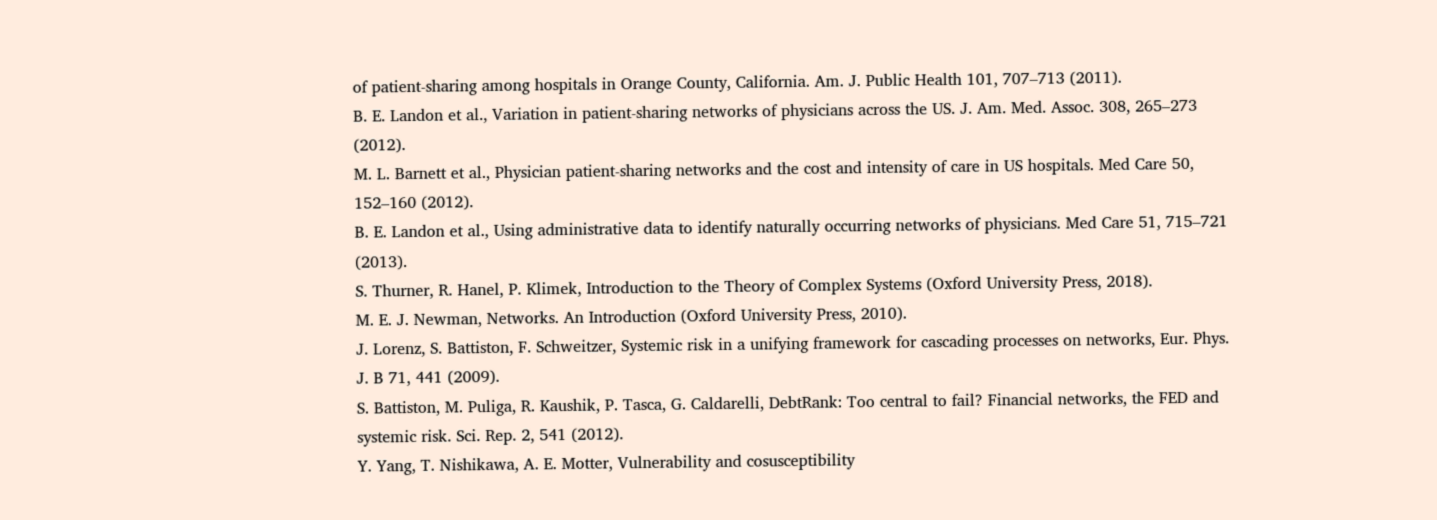of patient-sharing among hospitals in Orange County, California. Am. J. Public Health 101, 707–713 (2011).
B. E. Landon et al., Variation in patient-sharing networks of physicians across the US. J. Am. Med. Assoc. 308, 265–273 (2012).
M. L. Barnett et al., Physician patient-sharing networks and the cost and intensity of care in US hospitals. Med Care 50, 152–160 (2012).
B. E. Landon et al., Using administrative data to identify naturally occurring networks of physicians. Med Care 51, 715–721 (2013).
S. Thurner, R. Hanel, P. Klimek, Introduction to the Theory of Complex Systems (Oxford University Press, 2018).
M. E. J. Newman, Networks. An Introduction (Oxford University Press, 2010).
J. Lorenz, S. Battiston, F. Schweitzer, Systemic risk in a unifying framework for cascading processes on networks, Eur. Phys. J. B 71, 441 (2009).
S. Battiston, M. Puliga, R. Kaushik, P. Tasca, G. Caldarelli, DebtRank: Too central to fail? Financial networks, the FED and systemic risk. Sci. Rep. 2, 541 (2012).
Y. Yang, T. Nishikawa, A. E. Motter, Vulnerability and cosusceptibility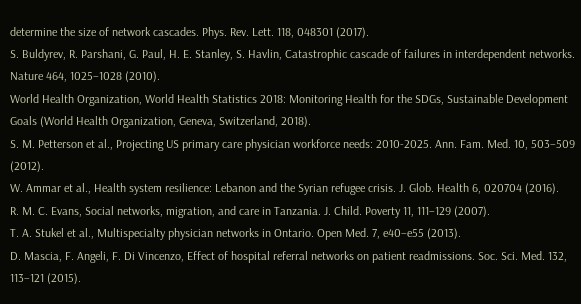determine the size of network cascades. Phys. Rev. Lett. 118, 048301 (2017).
S. Buldyrev, R. Parshani, G. Paul, H. E. Stanley, S. Havlin, Catastrophic cascade of failures in interdependent networks. Nature 464, 1025–1028 (2010).
World Health Organization, World Health Statistics 2018: Monitoring Health for the SDGs, Sustainable Development Goals (World Health Organization, Geneva, Switzerland, 2018).
S. M. Petterson et al., Projecting US primary care physician workforce needs: 2010-2025. Ann. Fam. Med. 10, 503–509 (2012).
W. Ammar et al., Health system resilience: Lebanon and the Syrian refugee crisis. J. Glob. Health 6, 020704 (2016).
R. M. C. Evans, Social networks, migration, and care in Tanzania. J. Child. Poverty 11, 111–129 (2007).
T. A. Stukel et al., Multispecialty physician networks in Ontario. Open Med. 7, e40–e55 (2013).
D. Mascia, F. Angeli, F. Di Vincenzo, Effect of hospital referral networks on patient readmissions. Soc. Sci. Med. 132, 113–121 (2015).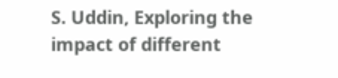S. Uddin, Exploring the impact of different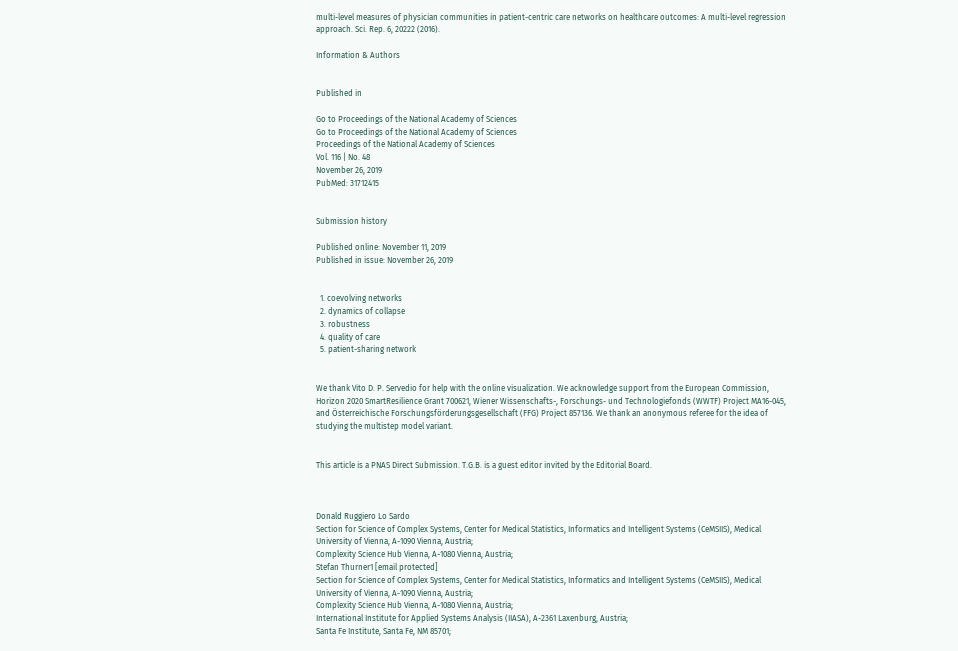multi-level measures of physician communities in patient-centric care networks on healthcare outcomes: A multi-level regression approach. Sci. Rep. 6, 20222 (2016).

Information & Authors


Published in

Go to Proceedings of the National Academy of Sciences
Go to Proceedings of the National Academy of Sciences
Proceedings of the National Academy of Sciences
Vol. 116 | No. 48
November 26, 2019
PubMed: 31712415


Submission history

Published online: November 11, 2019
Published in issue: November 26, 2019


  1. coevolving networks
  2. dynamics of collapse
  3. robustness
  4. quality of care
  5. patient-sharing network


We thank Vito D. P. Servedio for help with the online visualization. We acknowledge support from the European Commission, Horizon 2020 SmartResilience Grant 700621, Wiener Wissenschafts-, Forschungs- und Technologiefonds (WWTF) Project MA16-045, and Österreichische Forschungsförderungsgesellschaft (FFG) Project 857136. We thank an anonymous referee for the idea of studying the multistep model variant.


This article is a PNAS Direct Submission. T.G.B. is a guest editor invited by the Editorial Board.



Donald Ruggiero Lo Sardo
Section for Science of Complex Systems, Center for Medical Statistics, Informatics and Intelligent Systems (CeMSIIS), Medical University of Vienna, A-1090 Vienna, Austria;
Complexity Science Hub Vienna, A-1080 Vienna, Austria;
Stefan Thurner1 [email protected]
Section for Science of Complex Systems, Center for Medical Statistics, Informatics and Intelligent Systems (CeMSIIS), Medical University of Vienna, A-1090 Vienna, Austria;
Complexity Science Hub Vienna, A-1080 Vienna, Austria;
International Institute for Applied Systems Analysis (IIASA), A-2361 Laxenburg, Austria;
Santa Fe Institute, Santa Fe, NM 85701;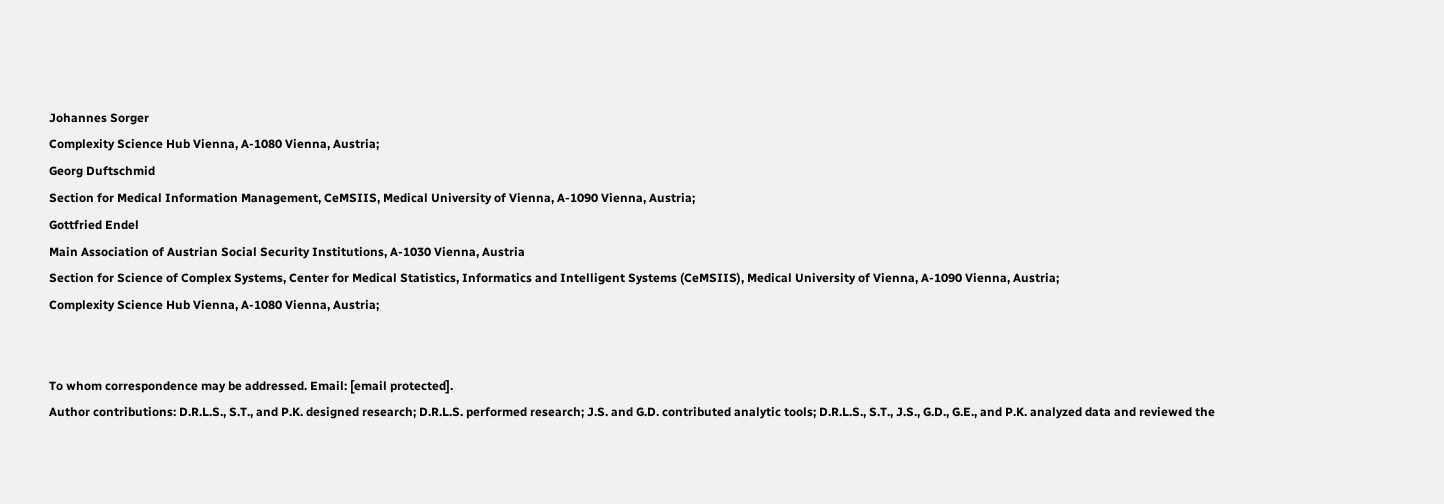Johannes Sorger
Complexity Science Hub Vienna, A-1080 Vienna, Austria;
Georg Duftschmid
Section for Medical Information Management, CeMSIIS, Medical University of Vienna, A-1090 Vienna, Austria;
Gottfried Endel
Main Association of Austrian Social Security Institutions, A-1030 Vienna, Austria
Section for Science of Complex Systems, Center for Medical Statistics, Informatics and Intelligent Systems (CeMSIIS), Medical University of Vienna, A-1090 Vienna, Austria;
Complexity Science Hub Vienna, A-1080 Vienna, Austria;


To whom correspondence may be addressed. Email: [email protected].
Author contributions: D.R.L.S., S.T., and P.K. designed research; D.R.L.S. performed research; J.S. and G.D. contributed analytic tools; D.R.L.S., S.T., J.S., G.D., G.E., and P.K. analyzed data and reviewed the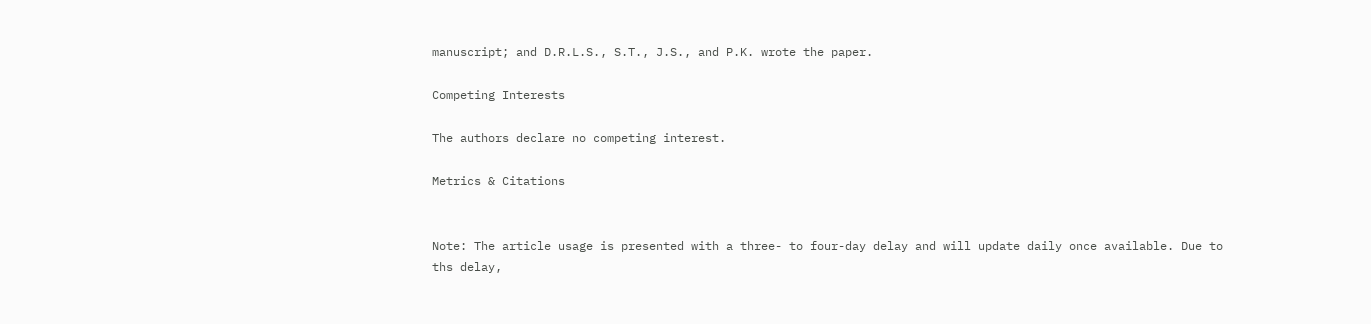manuscript; and D.R.L.S., S.T., J.S., and P.K. wrote the paper.

Competing Interests

The authors declare no competing interest.

Metrics & Citations


Note: The article usage is presented with a three- to four-day delay and will update daily once available. Due to ths delay,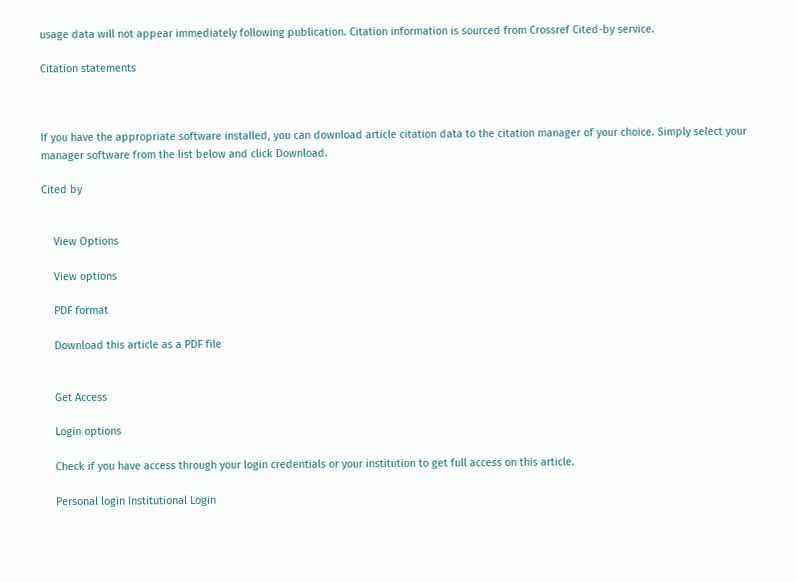usage data will not appear immediately following publication. Citation information is sourced from Crossref Cited-by service.

Citation statements



If you have the appropriate software installed, you can download article citation data to the citation manager of your choice. Simply select your manager software from the list below and click Download.

Cited by


    View Options

    View options

    PDF format

    Download this article as a PDF file


    Get Access

    Login options

    Check if you have access through your login credentials or your institution to get full access on this article.

    Personal login Institutional Login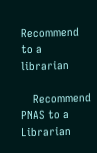Recommend to a librarian

    Recommend PNAS to a Librarian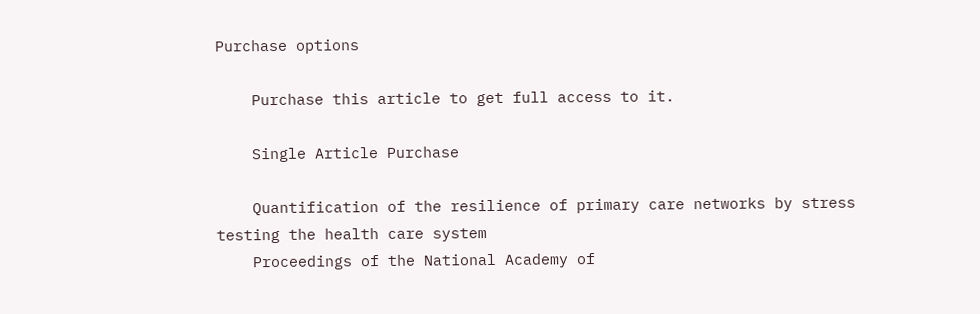Purchase options

    Purchase this article to get full access to it.

    Single Article Purchase

    Quantification of the resilience of primary care networks by stress testing the health care system
    Proceedings of the National Academy of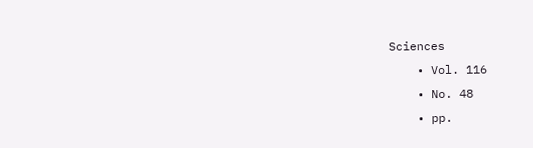Sciences
    • Vol. 116
    • No. 48
    • pp.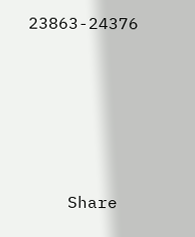23863-24376







    Share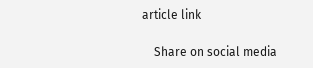article link

    Share on social media